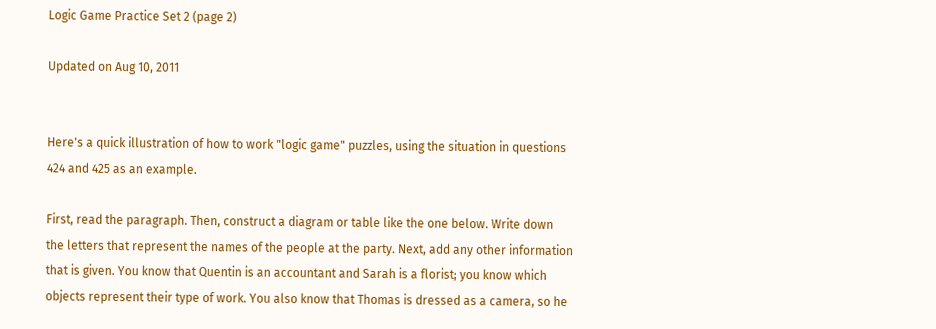Logic Game Practice Set 2 (page 2)

Updated on Aug 10, 2011


Here's a quick illustration of how to work "logic game" puzzles, using the situation in questions 424 and 425 as an example.

First, read the paragraph. Then, construct a diagram or table like the one below. Write down the letters that represent the names of the people at the party. Next, add any other information that is given. You know that Quentin is an accountant and Sarah is a florist; you know which objects represent their type of work. You also know that Thomas is dressed as a camera, so he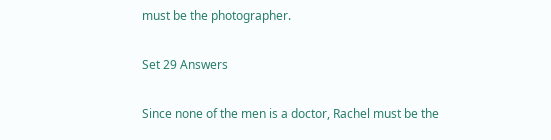must be the photographer.

Set 29 Answers

Since none of the men is a doctor, Rachel must be the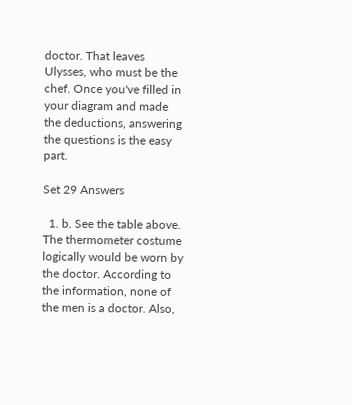doctor. That leaves Ulysses, who must be the chef. Once you've filled in your diagram and made the deductions, answering the questions is the easy part.

Set 29 Answers

  1. b. See the table above. The thermometer costume logically would be worn by the doctor. According to the information, none of the men is a doctor. Also,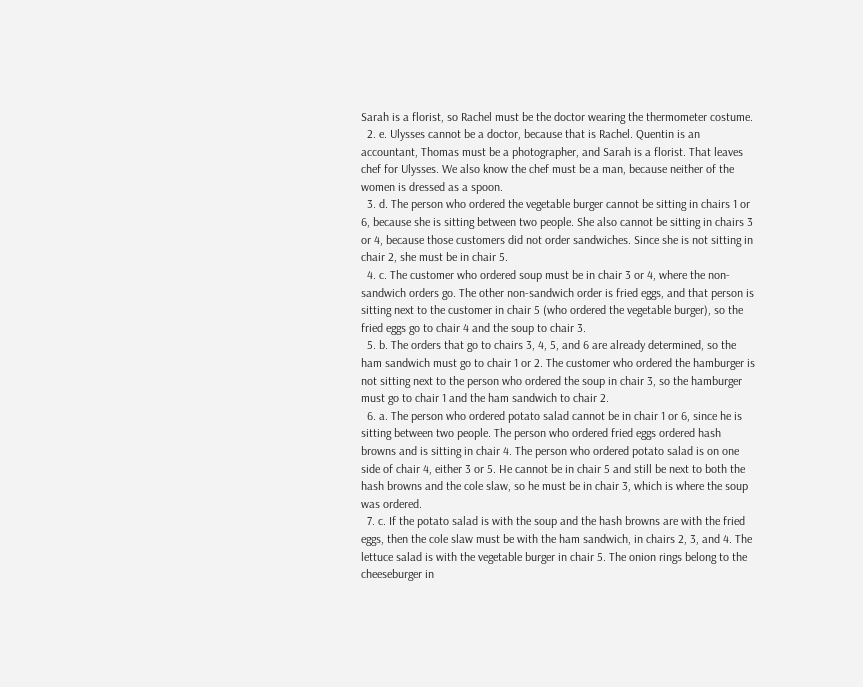Sarah is a florist, so Rachel must be the doctor wearing the thermometer costume.
  2. e. Ulysses cannot be a doctor, because that is Rachel. Quentin is an accountant, Thomas must be a photographer, and Sarah is a florist. That leaves chef for Ulysses. We also know the chef must be a man, because neither of the women is dressed as a spoon.
  3. d. The person who ordered the vegetable burger cannot be sitting in chairs 1 or 6, because she is sitting between two people. She also cannot be sitting in chairs 3 or 4, because those customers did not order sandwiches. Since she is not sitting in chair 2, she must be in chair 5.
  4. c. The customer who ordered soup must be in chair 3 or 4, where the non-sandwich orders go. The other non-sandwich order is fried eggs, and that person is sitting next to the customer in chair 5 (who ordered the vegetable burger), so the fried eggs go to chair 4 and the soup to chair 3.
  5. b. The orders that go to chairs 3, 4, 5, and 6 are already determined, so the ham sandwich must go to chair 1 or 2. The customer who ordered the hamburger is not sitting next to the person who ordered the soup in chair 3, so the hamburger must go to chair 1 and the ham sandwich to chair 2.
  6. a. The person who ordered potato salad cannot be in chair 1 or 6, since he is sitting between two people. The person who ordered fried eggs ordered hash browns and is sitting in chair 4. The person who ordered potato salad is on one side of chair 4, either 3 or 5. He cannot be in chair 5 and still be next to both the hash browns and the cole slaw, so he must be in chair 3, which is where the soup was ordered.
  7. c. If the potato salad is with the soup and the hash browns are with the fried eggs, then the cole slaw must be with the ham sandwich, in chairs 2, 3, and 4. The lettuce salad is with the vegetable burger in chair 5. The onion rings belong to the cheeseburger in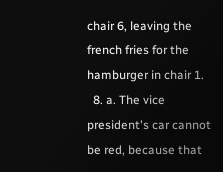chair 6, leaving the french fries for the hamburger in chair 1.
  8. a. The vice president's car cannot be red, because that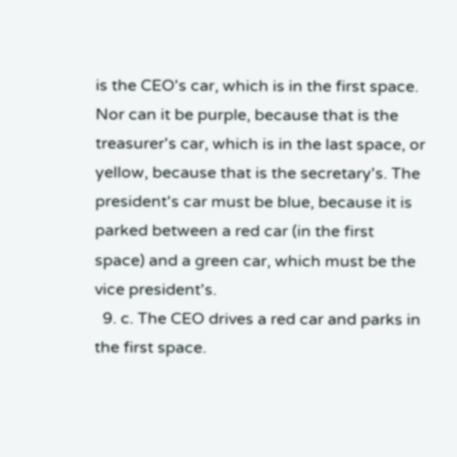is the CEO's car, which is in the first space. Nor can it be purple, because that is the treasurer's car, which is in the last space, or yellow, because that is the secretary's. The president's car must be blue, because it is parked between a red car (in the first space) and a green car, which must be the vice president's.
  9. c. The CEO drives a red car and parks in the first space.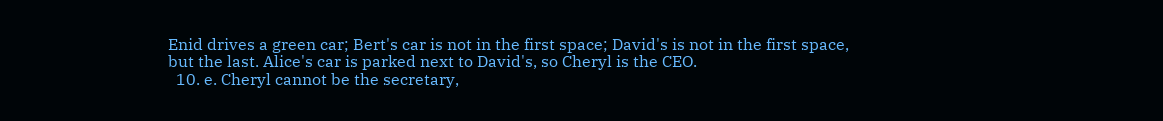Enid drives a green car; Bert's car is not in the first space; David's is not in the first space, but the last. Alice's car is parked next to David's, so Cheryl is the CEO.
  10. e. Cheryl cannot be the secretary,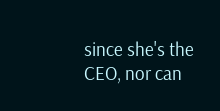since she's the CEO, nor can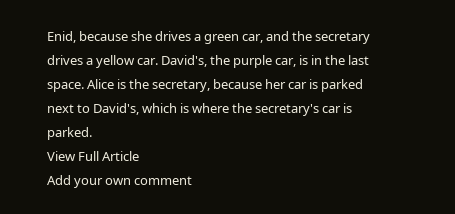Enid, because she drives a green car, and the secretary drives a yellow car. David's, the purple car, is in the last space. Alice is the secretary, because her car is parked next to David's, which is where the secretary's car is parked.
View Full Article
Add your own comment